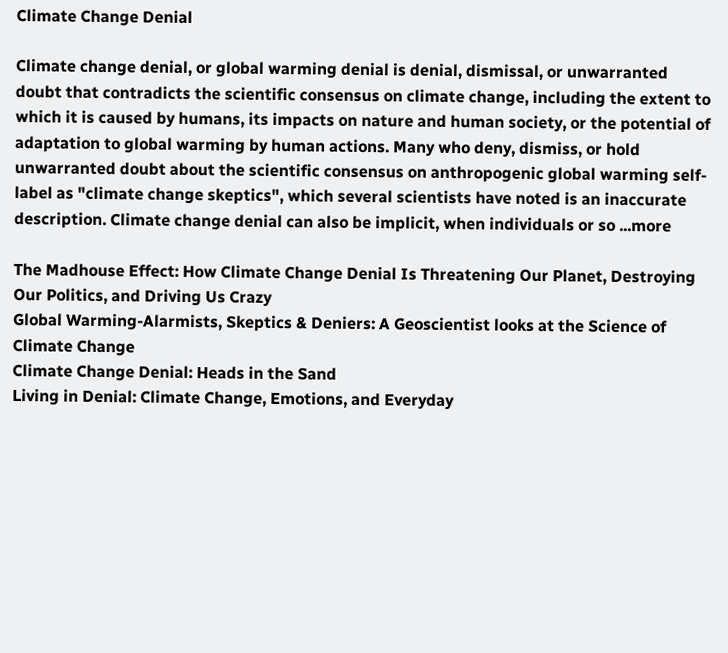Climate Change Denial

Climate change denial, or global warming denial is denial, dismissal, or unwarranted doubt that contradicts the scientific consensus on climate change, including the extent to which it is caused by humans, its impacts on nature and human society, or the potential of adaptation to global warming by human actions. Many who deny, dismiss, or hold unwarranted doubt about the scientific consensus on anthropogenic global warming self-label as "climate change skeptics", which several scientists have noted is an inaccurate description. Climate change denial can also be implicit, when individuals or so ...more

The Madhouse Effect: How Climate Change Denial Is Threatening Our Planet, Destroying Our Politics, and Driving Us Crazy
Global Warming-Alarmists, Skeptics & Deniers: A Geoscientist looks at the Science of Climate Change
Climate Change Denial: Heads in the Sand
Living in Denial: Climate Change, Emotions, and Everyday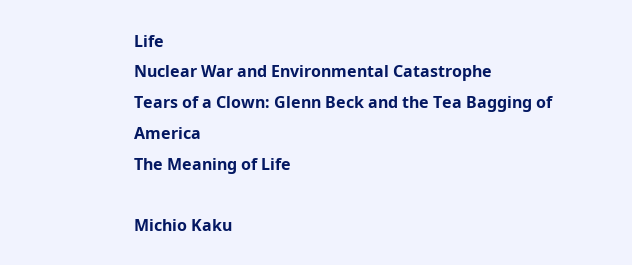Life
Nuclear War and Environmental Catastrophe
Tears of a Clown: Glenn Beck and the Tea Bagging of America
The Meaning of Life

Michio Kaku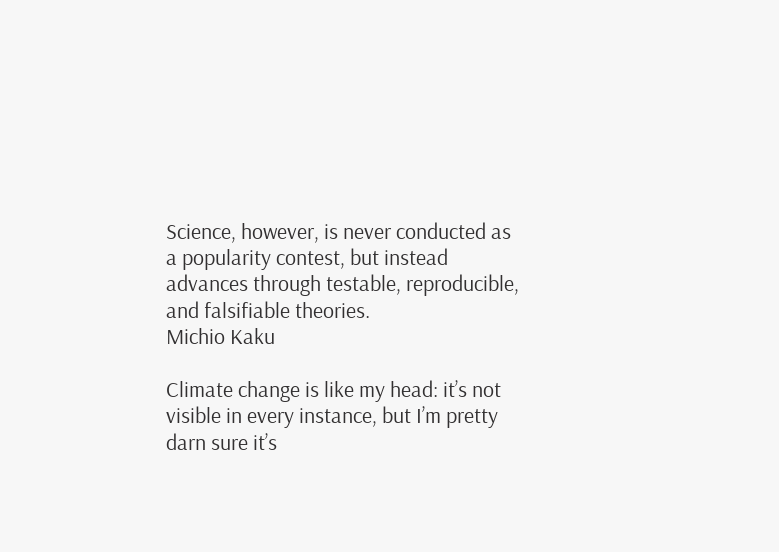Science, however, is never conducted as a popularity contest, but instead advances through testable, reproducible, and falsifiable theories.
Michio Kaku

Climate change is like my head: it’s not visible in every instance, but I’m pretty darn sure it’s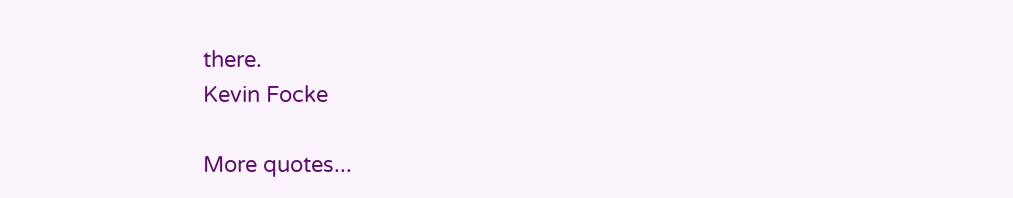there.
Kevin Focke

More quotes...